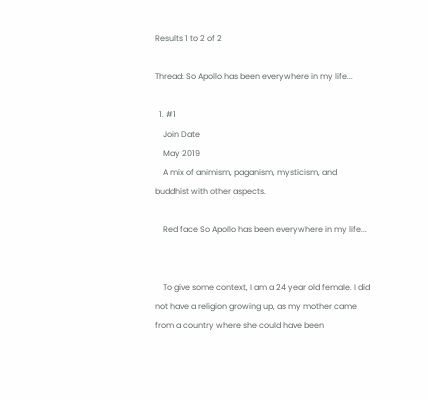Results 1 to 2 of 2

Thread: So Apollo has been everywhere in my life...

  1. #1
    Join Date
    May 2019
    A mix of animism, paganism, mysticism, and buddhist with other aspects.

    Red face So Apollo has been everywhere in my life...


    To give some context, I am a 24 year old female. I did not have a religion growing up, as my mother came from a country where she could have been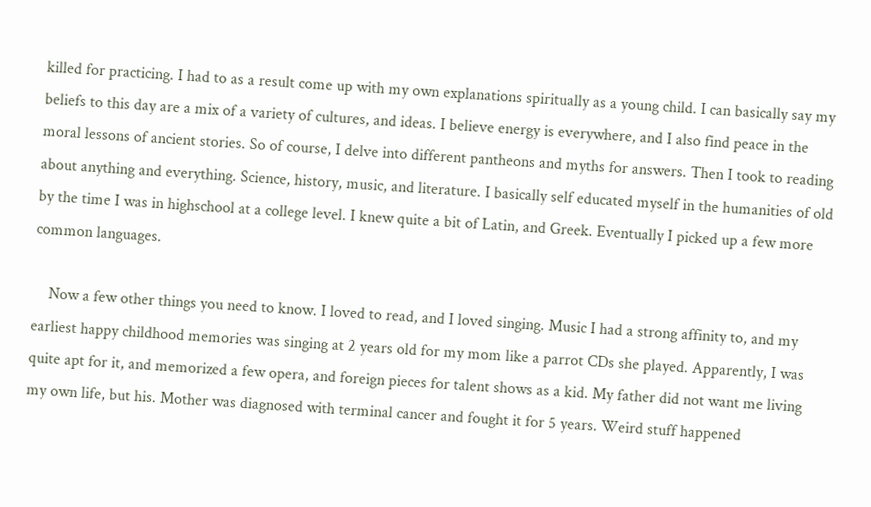killed for practicing. I had to as a result come up with my own explanations spiritually as a young child. I can basically say my beliefs to this day are a mix of a variety of cultures, and ideas. I believe energy is everywhere, and I also find peace in the moral lessons of ancient stories. So of course, I delve into different pantheons and myths for answers. Then I took to reading about anything and everything. Science, history, music, and literature. I basically self educated myself in the humanities of old by the time I was in highschool at a college level. I knew quite a bit of Latin, and Greek. Eventually I picked up a few more common languages.

    Now a few other things you need to know. I loved to read, and I loved singing. Music I had a strong affinity to, and my earliest happy childhood memories was singing at 2 years old for my mom like a parrot CDs she played. Apparently, I was quite apt for it, and memorized a few opera, and foreign pieces for talent shows as a kid. My father did not want me living my own life, but his. Mother was diagnosed with terminal cancer and fought it for 5 years. Weird stuff happened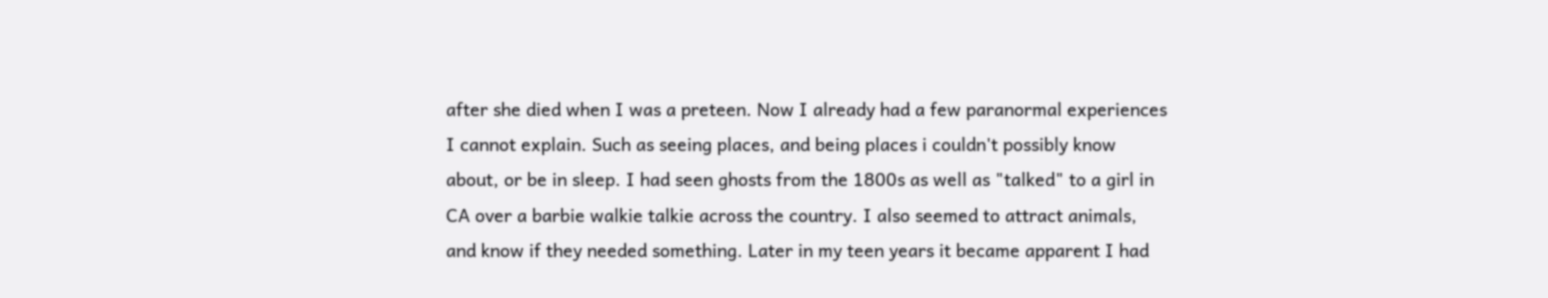after she died when I was a preteen. Now I already had a few paranormal experiences I cannot explain. Such as seeing places, and being places i couldn't possibly know about, or be in sleep. I had seen ghosts from the 1800s as well as "talked" to a girl in CA over a barbie walkie talkie across the country. I also seemed to attract animals, and know if they needed something. Later in my teen years it became apparent I had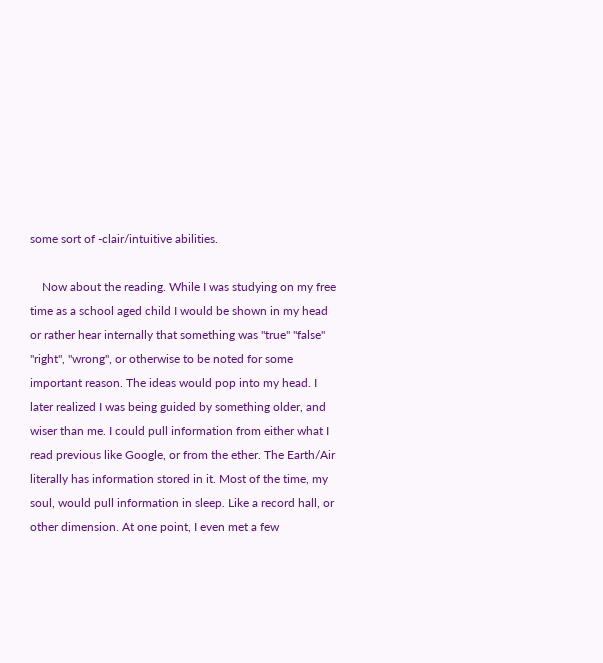some sort of -clair/intuitive abilities.

    Now about the reading. While I was studying on my free time as a school aged child I would be shown in my head or rather hear internally that something was "true" "false" "right", "wrong", or otherwise to be noted for some important reason. The ideas would pop into my head. I later realized I was being guided by something older, and wiser than me. I could pull information from either what I read previous like Google, or from the ether. The Earth/Air literally has information stored in it. Most of the time, my soul, would pull information in sleep. Like a record hall, or other dimension. At one point, I even met a few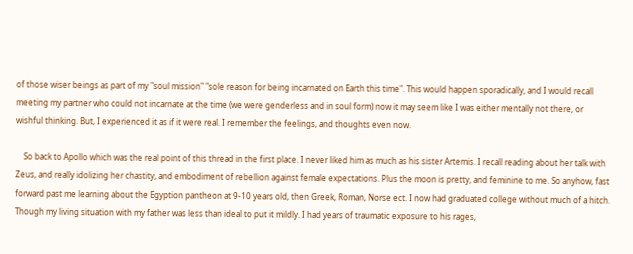of those wiser beings as part of my "soul mission" "sole reason for being incarnated on Earth this time". This would happen sporadically, and I would recall meeting my partner who could not incarnate at the time (we were genderless and in soul form) now it may seem like I was either mentally not there, or wishful thinking. But, I experienced it as if it were real. I remember the feelings, and thoughts even now.

    So back to Apollo which was the real point of this thread in the first place. I never liked him as much as his sister Artemis. I recall reading about her talk with Zeus, and really idolizing her chastity, and embodiment of rebellion against female expectations. Plus the moon is pretty, and feminine to me. So anyhow, fast forward past me learning about the Egyption pantheon at 9-10 years old, then Greek, Roman, Norse ect. I now had graduated college without much of a hitch. Though my living situation with my father was less than ideal to put it mildly. I had years of traumatic exposure to his rages,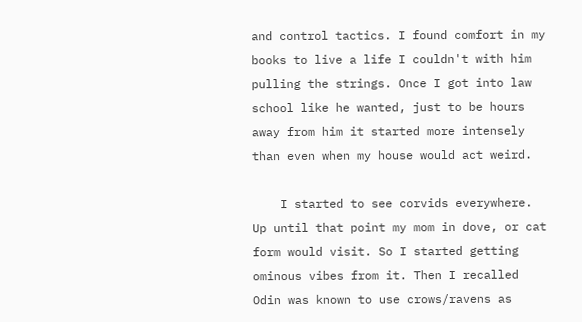and control tactics. I found comfort in my books to live a life I couldn't with him pulling the strings. Once I got into law school like he wanted, just to be hours away from him it started more intensely than even when my house would act weird.

    I started to see corvids everywhere. Up until that point my mom in dove, or cat form would visit. So I started getting ominous vibes from it. Then I recalled Odin was known to use crows/ravens as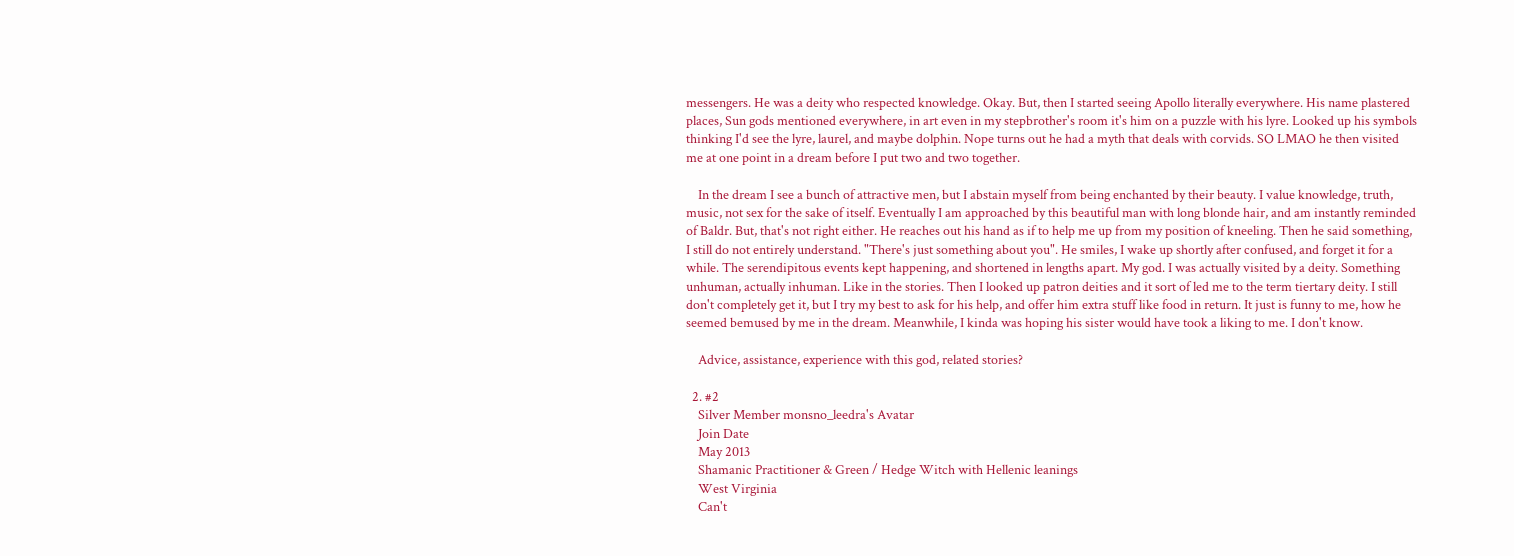messengers. He was a deity who respected knowledge. Okay. But, then I started seeing Apollo literally everywhere. His name plastered places, Sun gods mentioned everywhere, in art even in my stepbrother's room it's him on a puzzle with his lyre. Looked up his symbols thinking I'd see the lyre, laurel, and maybe dolphin. Nope turns out he had a myth that deals with corvids. SO LMAO he then visited me at one point in a dream before I put two and two together.

    In the dream I see a bunch of attractive men, but I abstain myself from being enchanted by their beauty. I value knowledge, truth, music, not sex for the sake of itself. Eventually I am approached by this beautiful man with long blonde hair, and am instantly reminded of Baldr. But, that's not right either. He reaches out his hand as if to help me up from my position of kneeling. Then he said something, I still do not entirely understand. "There's just something about you". He smiles, I wake up shortly after confused, and forget it for a while. The serendipitous events kept happening, and shortened in lengths apart. My god. I was actually visited by a deity. Something unhuman, actually inhuman. Like in the stories. Then I looked up patron deities and it sort of led me to the term tiertary deity. I still don't completely get it, but I try my best to ask for his help, and offer him extra stuff like food in return. It just is funny to me, how he seemed bemused by me in the dream. Meanwhile, I kinda was hoping his sister would have took a liking to me. I don't know.

    Advice, assistance, experience with this god, related stories?

  2. #2
    Silver Member monsno_leedra's Avatar
    Join Date
    May 2013
    Shamanic Practitioner & Green / Hedge Witch with Hellenic leanings
    West Virginia
    Can't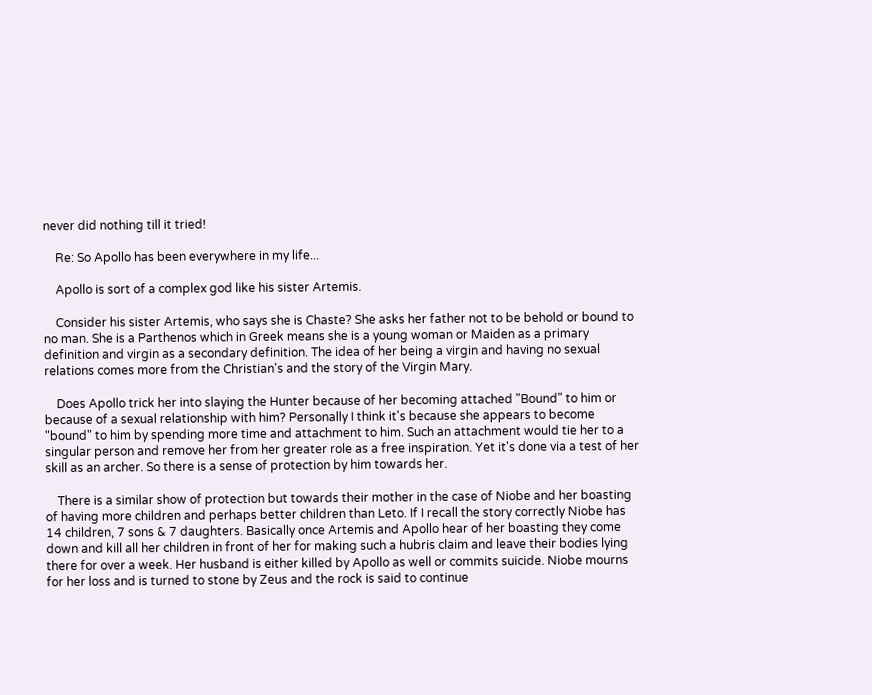never did nothing till it tried!

    Re: So Apollo has been everywhere in my life...

    Apollo is sort of a complex god like his sister Artemis.

    Consider his sister Artemis, who says she is Chaste? She asks her father not to be behold or bound to no man. She is a Parthenos which in Greek means she is a young woman or Maiden as a primary definition and virgin as a secondary definition. The idea of her being a virgin and having no sexual relations comes more from the Christian's and the story of the Virgin Mary.

    Does Apollo trick her into slaying the Hunter because of her becoming attached "Bound" to him or because of a sexual relationship with him? Personally I think it's because she appears to become "bound" to him by spending more time and attachment to him. Such an attachment would tie her to a singular person and remove her from her greater role as a free inspiration. Yet it's done via a test of her skill as an archer. So there is a sense of protection by him towards her.

    There is a similar show of protection but towards their mother in the case of Niobe and her boasting of having more children and perhaps better children than Leto. If I recall the story correctly Niobe has 14 children, 7 sons & 7 daughters. Basically once Artemis and Apollo hear of her boasting they come down and kill all her children in front of her for making such a hubris claim and leave their bodies lying there for over a week. Her husband is either killed by Apollo as well or commits suicide. Niobe mourns for her loss and is turned to stone by Zeus and the rock is said to continue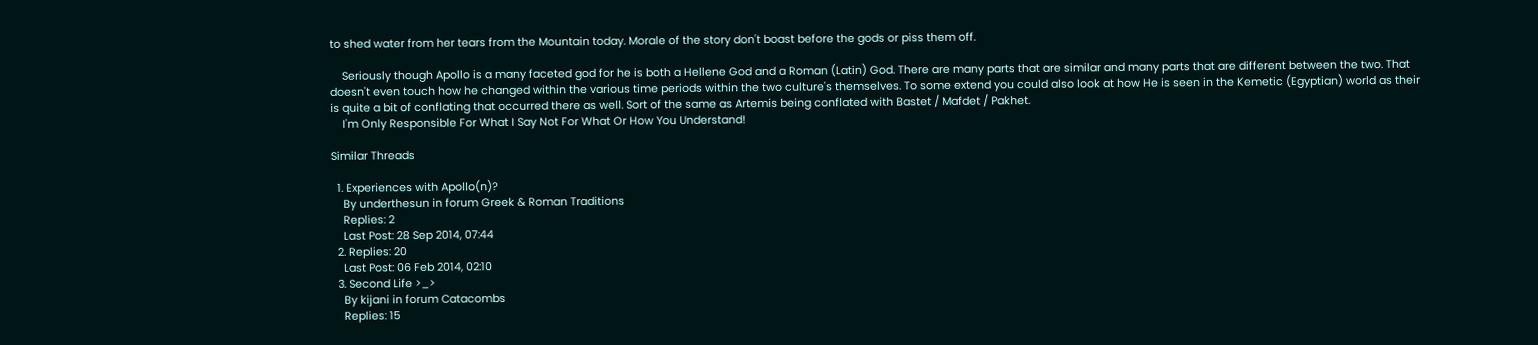to shed water from her tears from the Mountain today. Morale of the story don't boast before the gods or piss them off.

    Seriously though Apollo is a many faceted god for he is both a Hellene God and a Roman (Latin) God. There are many parts that are similar and many parts that are different between the two. That doesn't even touch how he changed within the various time periods within the two culture's themselves. To some extend you could also look at how He is seen in the Kemetic (Egyptian) world as their is quite a bit of conflating that occurred there as well. Sort of the same as Artemis being conflated with Bastet / Mafdet / Pakhet.
    I'm Only Responsible For What I Say Not For What Or How You Understand!

Similar Threads

  1. Experiences with Apollo(n)?
    By underthesun in forum Greek & Roman Traditions
    Replies: 2
    Last Post: 28 Sep 2014, 07:44
  2. Replies: 20
    Last Post: 06 Feb 2014, 02:10
  3. Second Life >_>
    By kijani in forum Catacombs
    Replies: 15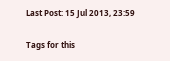Last Post: 15 Jul 2013, 23:59

Tags for this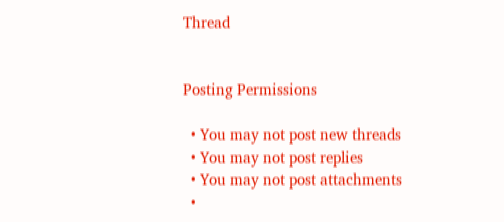Thread


Posting Permissions

  • You may not post new threads
  • You may not post replies
  • You may not post attachments
  •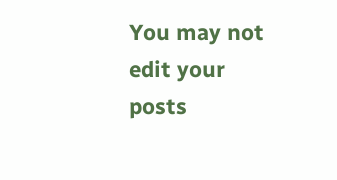You may not edit your posts